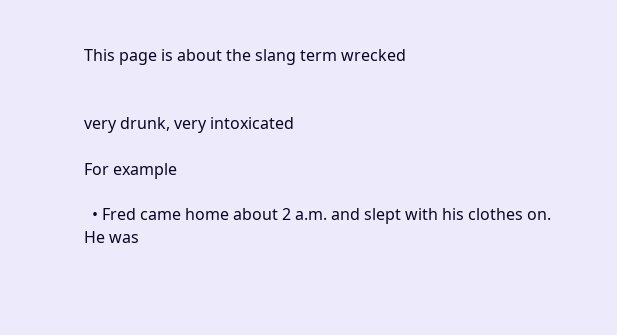This page is about the slang term wrecked


very drunk, very intoxicated

For example

  • Fred came home about 2 a.m. and slept with his clothes on. He was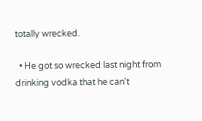totally wrecked.

  • He got so wrecked last night from drinking vodka that he can't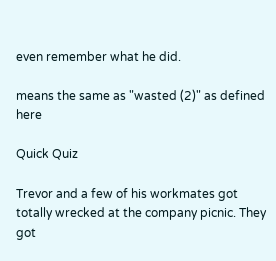even remember what he did.

means the same as "wasted (2)" as defined here

Quick Quiz

Trevor and a few of his workmates got totally wrecked at the company picnic. They got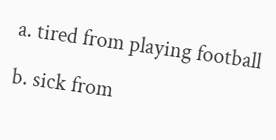a. tired from playing football

b. sick from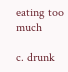eating too much

c. drunk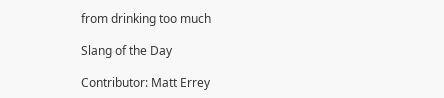from drinking too much

Slang of the Day

Contributor: Matt Errey